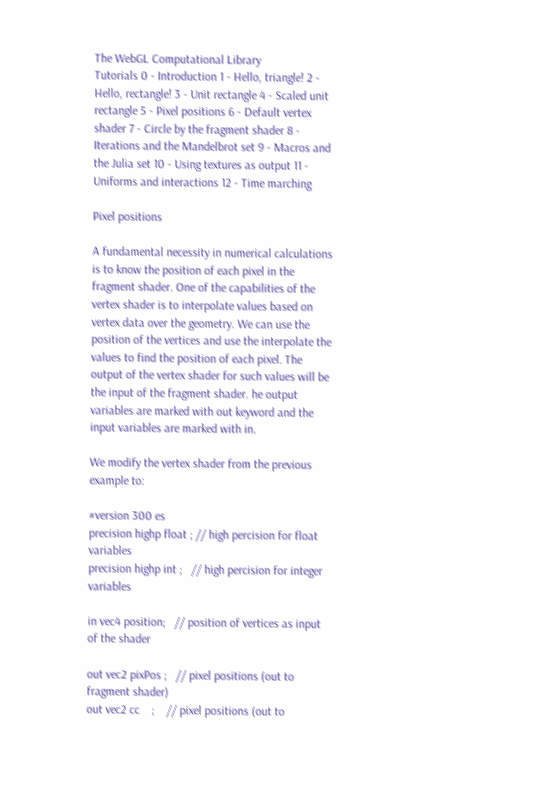The WebGL Computational Library
Tutorials 0 - Introduction 1 - Hello, triangle! 2 - Hello, rectangle! 3 - Unit rectangle 4 - Scaled unit rectangle 5 - Pixel positions 6 - Default vertex shader 7 - Circle by the fragment shader 8 - Iterations and the Mandelbrot set 9 - Macros and the Julia set 10 - Using textures as output 11 - Uniforms and interactions 12 - Time marching

Pixel positions

A fundamental necessity in numerical calculations is to know the position of each pixel in the fragment shader. One of the capabilities of the vertex shader is to interpolate values based on vertex data over the geometry. We can use the position of the vertices and use the interpolate the values to find the position of each pixel. The output of the vertex shader for such values will be the input of the fragment shader. he output variables are marked with out keyword and the input variables are marked with in.

We modify the vertex shader from the previous example to:

#version 300 es
precision highp float ; // high percision for float variables
precision highp int ;   // high percision for integer variables

in vec4 position;   // position of vertices as input of the shader

out vec2 pixPos ;   // pixel positions (out to fragment shader)
out vec2 cc    ;    // pixel positions (out to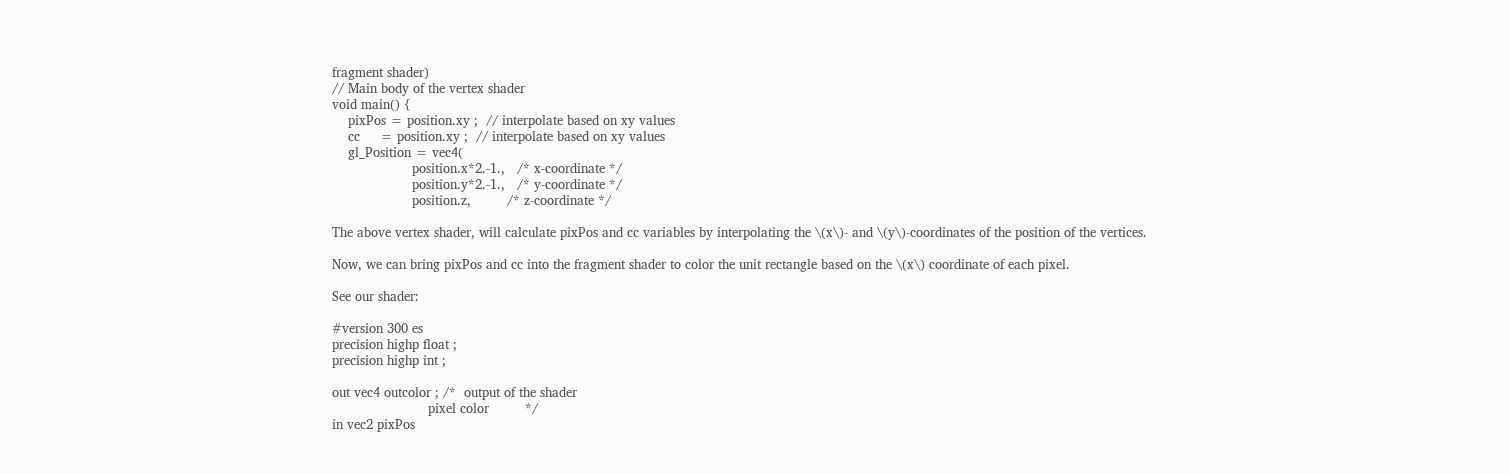fragment shader)
// Main body of the vertex shader
void main() {
    pixPos = position.xy ;  // interpolate based on xy values
    cc     = position.xy ;  // interpolate based on xy values
    gl_Position = vec4(
                    position.x*2.-1.,   /* x-coordinate */
                    position.y*2.-1.,   /* y-coordinate */
                    position.z,         /* z-coordinate */

The above vertex shader, will calculate pixPos and cc variables by interpolating the \(x\)- and \(y\)-coordinates of the position of the vertices.

Now, we can bring pixPos and cc into the fragment shader to color the unit rectangle based on the \(x\) coordinate of each pixel.

See our shader:

#version 300 es
precision highp float ;
precision highp int ;

out vec4 outcolor ; /*  output of the shader
                        pixel color         */
in vec2 pixPos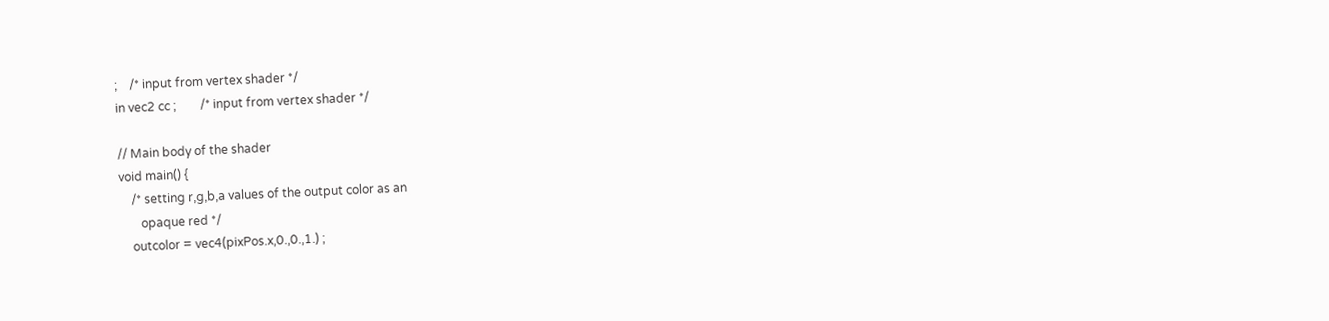;    /* input from vertex shader */
in vec2 cc ;        /* input from vertex shader */

// Main body of the shader
void main() {
    /* setting r,g,b,a values of the output color as an
       opaque red */
    outcolor = vec4(pixPos.x,0.,0.,1.) ;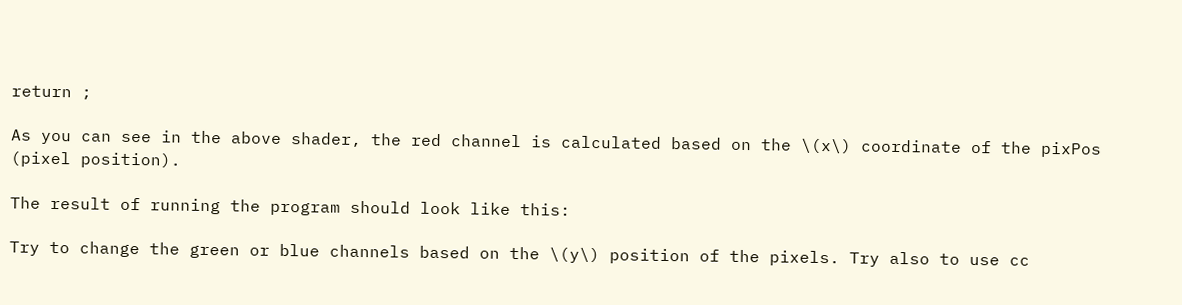return ;

As you can see in the above shader, the red channel is calculated based on the \(x\) coordinate of the pixPos (pixel position).

The result of running the program should look like this:

Try to change the green or blue channels based on the \(y\) position of the pixels. Try also to use cc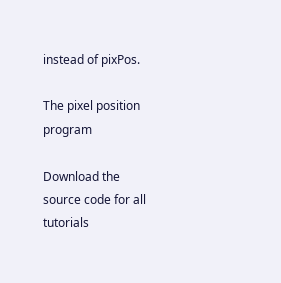instead of pixPos.

The pixel position program

Download the source code for all tutorials